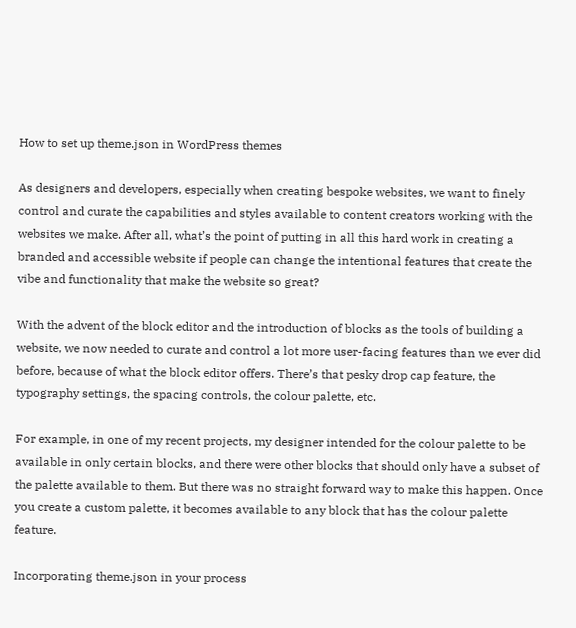How to set up theme.json in WordPress themes

As designers and developers, especially when creating bespoke websites, we want to finely control and curate the capabilities and styles available to content creators working with the websites we make. After all, what’s the point of putting in all this hard work in creating a branded and accessible website if people can change the intentional features that create the vibe and functionality that make the website so great?

With the advent of the block editor and the introduction of blocks as the tools of building a website, we now needed to curate and control a lot more user-facing features than we ever did before, because of what the block editor offers. There’s that pesky drop cap feature, the typography settings, the spacing controls, the colour palette, etc.

For example, in one of my recent projects, my designer intended for the colour palette to be available in only certain blocks, and there were other blocks that should only have a subset of the palette available to them. But there was no straight forward way to make this happen. Once you create a custom palette, it becomes available to any block that has the colour palette feature.

Incorporating theme.json in your process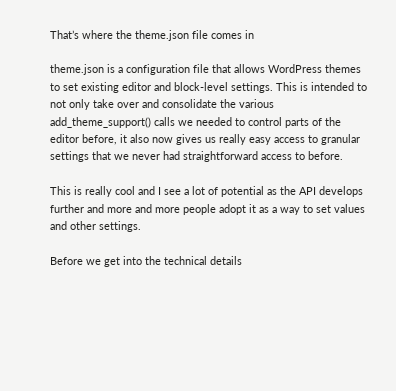That’s where the theme.json file comes in

theme.json is a configuration file that allows WordPress themes to set existing editor and block-level settings. This is intended to not only take over and consolidate the various add_theme_support() calls we needed to control parts of the editor before, it also now gives us really easy access to granular settings that we never had straightforward access to before.

This is really cool and I see a lot of potential as the API develops further and more and more people adopt it as a way to set values and other settings.

Before we get into the technical details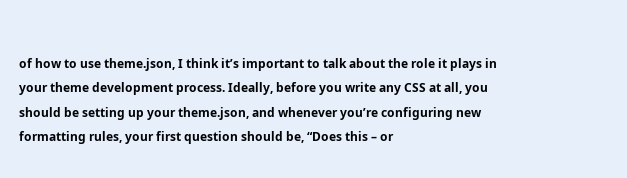of how to use theme.json, I think it’s important to talk about the role it plays in your theme development process. Ideally, before you write any CSS at all, you should be setting up your theme.json, and whenever you’re configuring new formatting rules, your first question should be, “Does this – or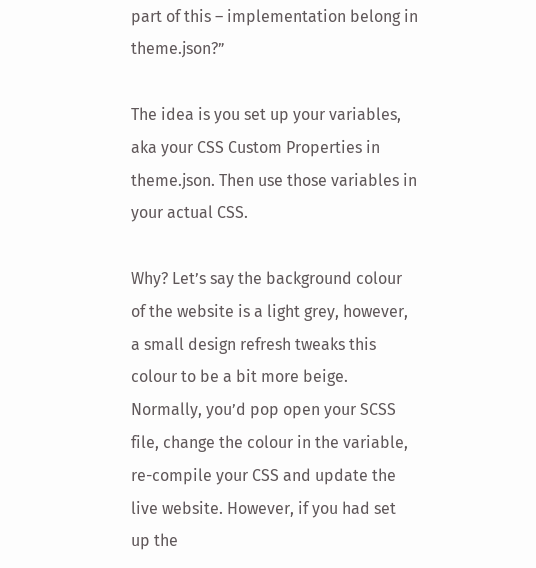part of this – implementation belong in theme.json?”

The idea is you set up your variables, aka your CSS Custom Properties in theme.json. Then use those variables in your actual CSS.

Why? Let’s say the background colour of the website is a light grey, however, a small design refresh tweaks this colour to be a bit more beige. Normally, you’d pop open your SCSS file, change the colour in the variable, re-compile your CSS and update the live website. However, if you had set up the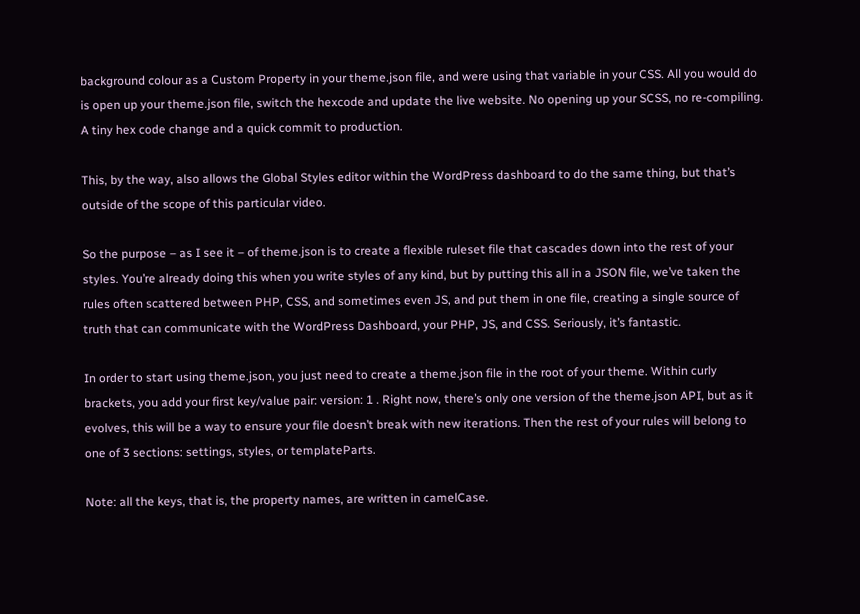background colour as a Custom Property in your theme.json file, and were using that variable in your CSS. All you would do is open up your theme.json file, switch the hexcode and update the live website. No opening up your SCSS, no re-compiling. A tiny hex code change and a quick commit to production.

This, by the way, also allows the Global Styles editor within the WordPress dashboard to do the same thing, but that’s outside of the scope of this particular video.

So the purpose – as I see it – of theme.json is to create a flexible ruleset file that cascades down into the rest of your styles. You’re already doing this when you write styles of any kind, but by putting this all in a JSON file, we’ve taken the rules often scattered between PHP, CSS, and sometimes even JS, and put them in one file, creating a single source of truth that can communicate with the WordPress Dashboard, your PHP, JS, and CSS. Seriously, it’s fantastic.

In order to start using theme.json, you just need to create a theme.json file in the root of your theme. Within curly brackets, you add your first key/value pair: version: 1 . Right now, there’s only one version of the theme.json API, but as it evolves, this will be a way to ensure your file doesn’t break with new iterations. Then the rest of your rules will belong to one of 3 sections: settings, styles, or templateParts.

Note: all the keys, that is, the property names, are written in camelCase.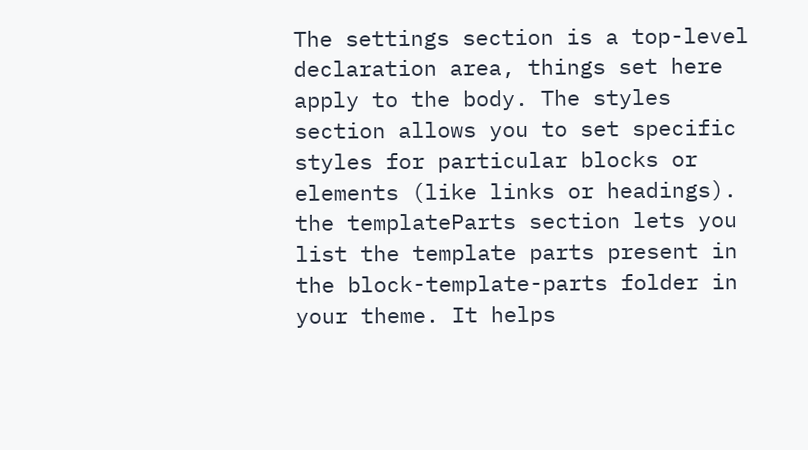The settings section is a top-level declaration area, things set here apply to the body. The styles section allows you to set specific styles for particular blocks or elements (like links or headings). the templateParts section lets you list the template parts present in the block-template-parts folder in your theme. It helps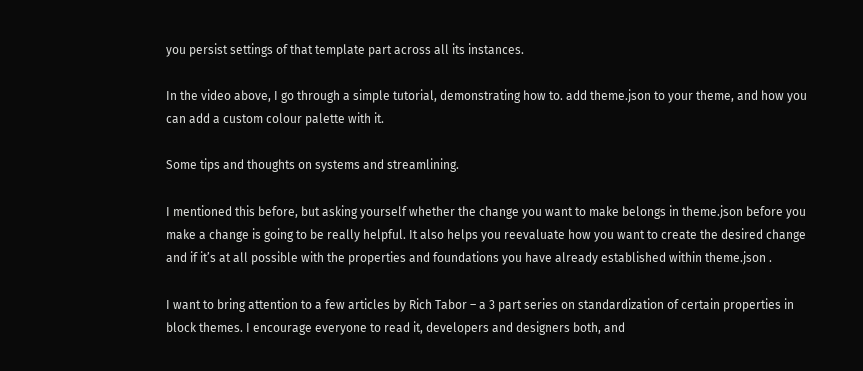you persist settings of that template part across all its instances.

In the video above, I go through a simple tutorial, demonstrating how to. add theme.json to your theme, and how you can add a custom colour palette with it.

Some tips and thoughts on systems and streamlining.

I mentioned this before, but asking yourself whether the change you want to make belongs in theme.json before you make a change is going to be really helpful. It also helps you reevaluate how you want to create the desired change and if it’s at all possible with the properties and foundations you have already established within theme.json .

I want to bring attention to a few articles by Rich Tabor – a 3 part series on standardization of certain properties in block themes. I encourage everyone to read it, developers and designers both, and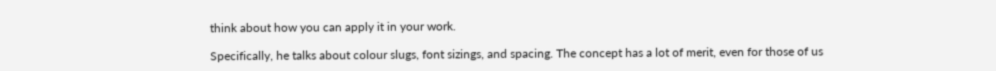think about how you can apply it in your work.

Specifically, he talks about colour slugs, font sizings, and spacing. The concept has a lot of merit, even for those of us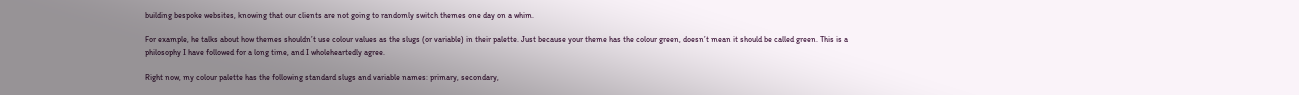building bespoke websites, knowing that our clients are not going to randomly switch themes one day on a whim.

For example, he talks about how themes shouldn’t use colour values as the slugs (or variable) in their palette. Just because your theme has the colour green, doesn’t mean it should be called green. This is a philosophy I have followed for a long time, and I wholeheartedly agree.

Right now, my colour palette has the following standard slugs and variable names: primary, secondary,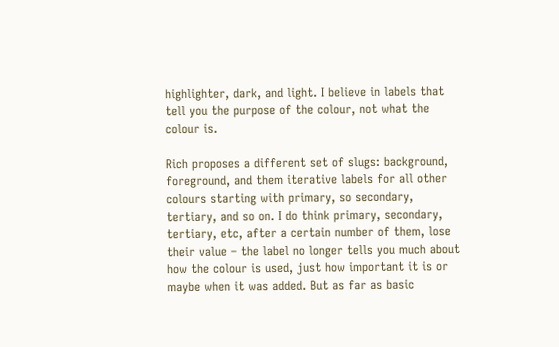highlighter, dark, and light. I believe in labels that tell you the purpose of the colour, not what the colour is.

Rich proposes a different set of slugs: background, foreground, and them iterative labels for all other colours starting with primary, so secondary, tertiary, and so on. I do think primary, secondary, tertiary, etc, after a certain number of them, lose their value – the label no longer tells you much about how the colour is used, just how important it is or maybe when it was added. But as far as basic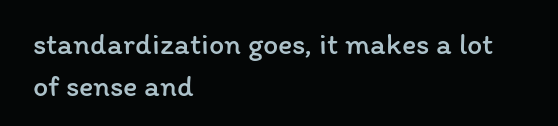standardization goes, it makes a lot of sense and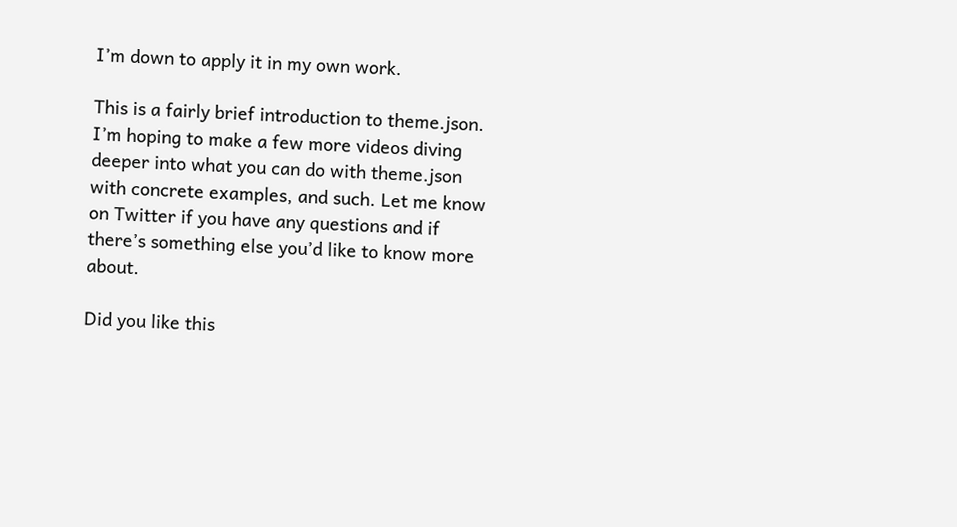I’m down to apply it in my own work.

This is a fairly brief introduction to theme.json. I’m hoping to make a few more videos diving deeper into what you can do with theme.json with concrete examples, and such. Let me know on Twitter if you have any questions and if there’s something else you’d like to know more about.

Did you like this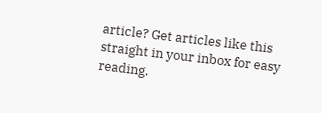article? Get articles like this straight in your inbox for easy reading.